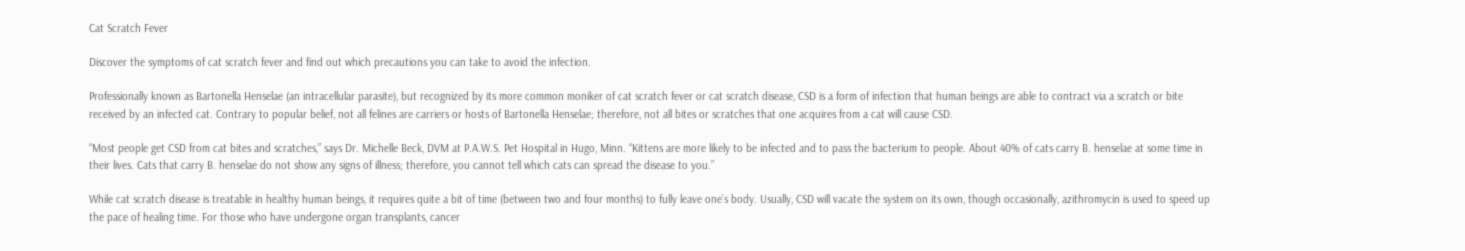Cat Scratch Fever

Discover the symptoms of cat scratch fever and find out which precautions you can take to avoid the infection.

Professionally known as Bartonella Henselae (an intracellular parasite), but recognized by its more common moniker of cat scratch fever or cat scratch disease, CSD is a form of infection that human beings are able to contract via a scratch or bite received by an infected cat. Contrary to popular belief, not all felines are carriers or hosts of Bartonella Henselae; therefore, not all bites or scratches that one acquires from a cat will cause CSD.

“Most people get CSD from cat bites and scratches,” says Dr. Michelle Beck, DVM at P.A.W.S. Pet Hospital in Hugo, Minn. “Kittens are more likely to be infected and to pass the bacterium to people. About 40% of cats carry B. henselae at some time in their lives. Cats that carry B. henselae do not show any signs of illness; therefore, you cannot tell which cats can spread the disease to you.”

While cat scratch disease is treatable in healthy human beings, it requires quite a bit of time (between two and four months) to fully leave one’s body. Usually, CSD will vacate the system on its own, though occasionally, azithromycin is used to speed up the pace of healing time. For those who have undergone organ transplants, cancer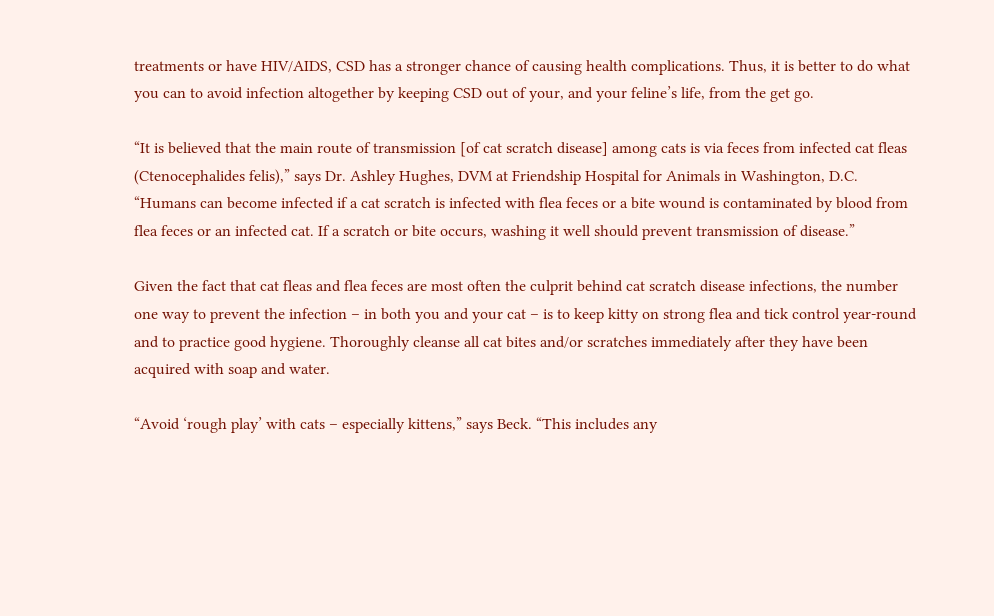treatments or have HIV/AIDS, CSD has a stronger chance of causing health complications. Thus, it is better to do what you can to avoid infection altogether by keeping CSD out of your, and your feline’s life, from the get go.

“It is believed that the main route of transmission [of cat scratch disease] among cats is via feces from infected cat fleas (Ctenocephalides felis),” says Dr. Ashley Hughes, DVM at Friendship Hospital for Animals in Washington, D.C. “Humans can become infected if a cat scratch is infected with flea feces or a bite wound is contaminated by blood from flea feces or an infected cat. If a scratch or bite occurs, washing it well should prevent transmission of disease.”

Given the fact that cat fleas and flea feces are most often the culprit behind cat scratch disease infections, the number one way to prevent the infection – in both you and your cat – is to keep kitty on strong flea and tick control year-round and to practice good hygiene. Thoroughly cleanse all cat bites and/or scratches immediately after they have been acquired with soap and water.

“Avoid ‘rough play’ with cats – especially kittens,” says Beck. “This includes any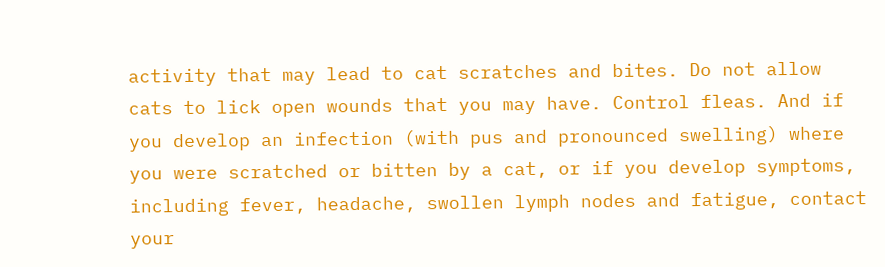activity that may lead to cat scratches and bites. Do not allow cats to lick open wounds that you may have. Control fleas. And if you develop an infection (with pus and pronounced swelling) where you were scratched or bitten by a cat, or if you develop symptoms, including fever, headache, swollen lymph nodes and fatigue, contact your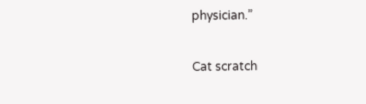physician.”

Cat scratch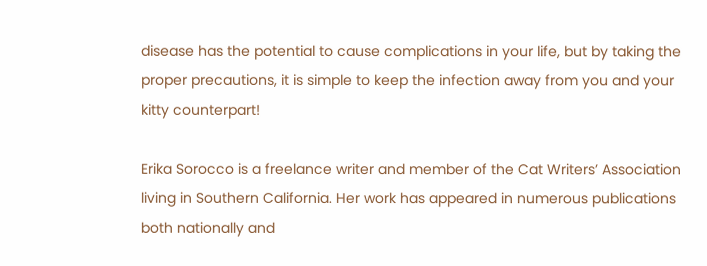disease has the potential to cause complications in your life, but by taking the proper precautions, it is simple to keep the infection away from you and your kitty counterpart!

Erika Sorocco is a freelance writer and member of the Cat Writers’ Association living in Southern California. Her work has appeared in numerous publications both nationally and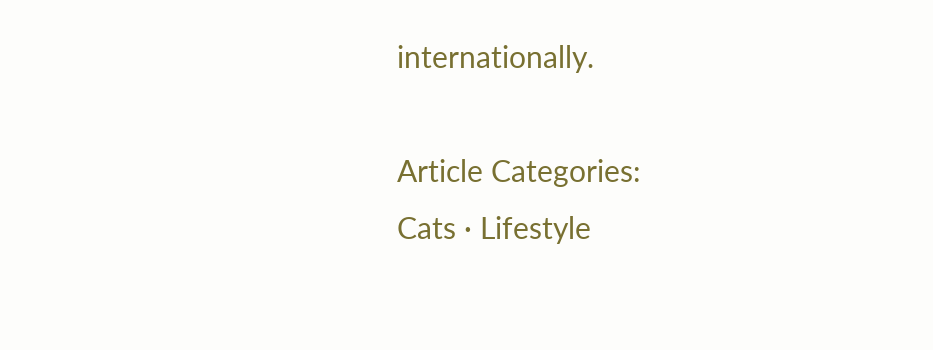internationally.

Article Categories:
Cats · Lifestyle